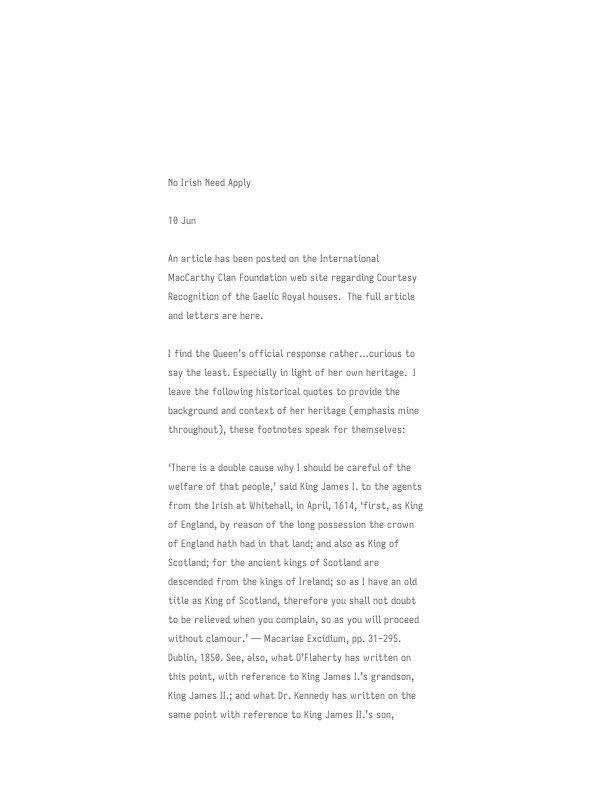No Irish Need Apply

10 Jun

An article has been posted on the International MacCarthy Clan Foundation web site regarding Courtesy Recognition of the Gaelic Royal houses.  The full article and letters are here.

I find the Queen’s official response rather…curious to say the least. Especially in light of her own heritage.  I leave the following historical quotes to provide the background and context of her heritage (emphasis mine throughout), these footnotes speak for themselves:

‘There is a double cause why I should be careful of the welfare of that people,’ said King James I. to the agents from the Irish at Whitehall, in April, 1614, ‘first, as King of England, by reason of the long possession the crown of England hath had in that land; and also as King of Scotland; for the ancient kings of Scotland are descended from the kings of Ireland; so as I have an old title as King of Scotland, therefore you shall not doubt to be relieved when you complain, so as you will proceed without clamour.’ — Macariae Excidium, pp. 31–295. Dublin, 1850. See, also, what O’Flaherty has written on this point, with reference to King James I.’s grandson, King James II.; and what Dr. Kennedy has written on the same point with reference to King James II.’s son,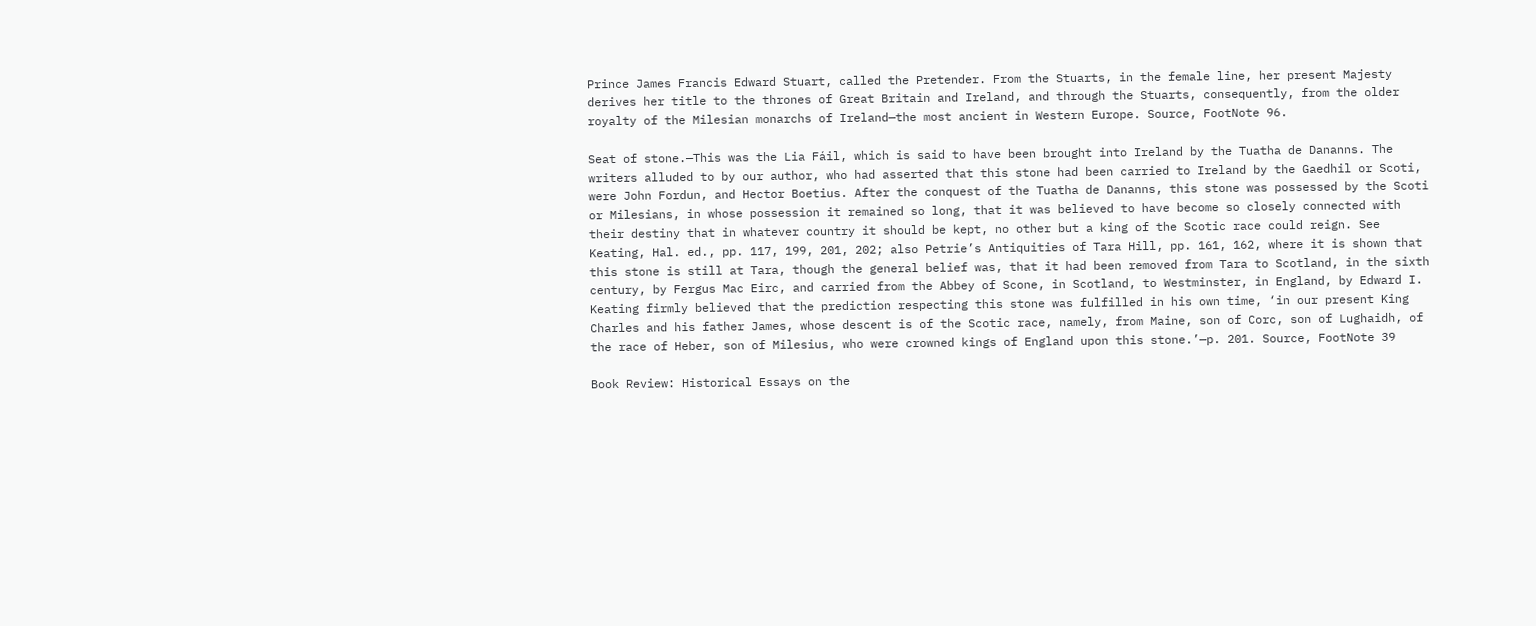Prince James Francis Edward Stuart, called the Pretender. From the Stuarts, in the female line, her present Majesty derives her title to the thrones of Great Britain and Ireland, and through the Stuarts, consequently, from the older royalty of the Milesian monarchs of Ireland—the most ancient in Western Europe. Source, FootNote 96.

Seat of stone.—This was the Lia Fáil, which is said to have been brought into Ireland by the Tuatha de Dananns. The writers alluded to by our author, who had asserted that this stone had been carried to Ireland by the Gaedhil or Scoti, were John Fordun, and Hector Boetius. After the conquest of the Tuatha de Dananns, this stone was possessed by the Scoti or Milesians, in whose possession it remained so long, that it was believed to have become so closely connected with their destiny that in whatever country it should be kept, no other but a king of the Scotic race could reign. See Keating, Hal. ed., pp. 117, 199, 201, 202; also Petrie’s Antiquities of Tara Hill, pp. 161, 162, where it is shown that this stone is still at Tara, though the general belief was, that it had been removed from Tara to Scotland, in the sixth century, by Fergus Mac Eirc, and carried from the Abbey of Scone, in Scotland, to Westminster, in England, by Edward I. Keating firmly believed that the prediction respecting this stone was fulfilled in his own time, ‘in our present King Charles and his father James, whose descent is of the Scotic race, namely, from Maine, son of Corc, son of Lughaidh, of the race of Heber, son of Milesius, who were crowned kings of England upon this stone.’—p. 201. Source, FootNote 39

Book Review: Historical Essays on the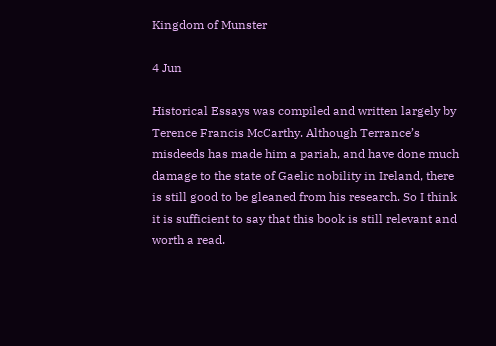Kingdom of Munster

4 Jun

Historical Essays was compiled and written largely by Terence Francis McCarthy. Although Terrance’s misdeeds has made him a pariah, and have done much damage to the state of Gaelic nobility in Ireland, there is still good to be gleaned from his research. So I think it is sufficient to say that this book is still relevant and worth a read.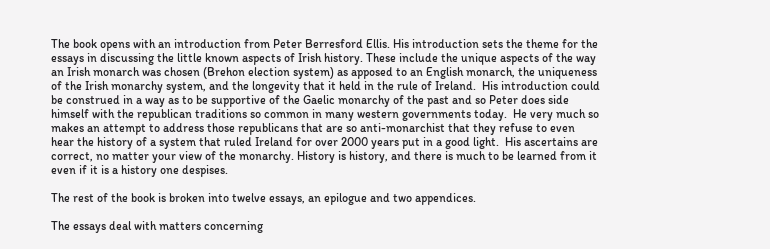The book opens with an introduction from Peter Berresford Ellis. His introduction sets the theme for the essays in discussing the little known aspects of Irish history. These include the unique aspects of the way an Irish monarch was chosen (Brehon election system) as apposed to an English monarch, the uniqueness of the Irish monarchy system, and the longevity that it held in the rule of Ireland.  His introduction could be construed in a way as to be supportive of the Gaelic monarchy of the past and so Peter does side himself with the republican traditions so common in many western governments today.  He very much so makes an attempt to address those republicans that are so anti-monarchist that they refuse to even hear the history of a system that ruled Ireland for over 2000 years put in a good light.  His ascertains are correct, no matter your view of the monarchy. History is history, and there is much to be learned from it even if it is a history one despises.

The rest of the book is broken into twelve essays, an epilogue and two appendices.

The essays deal with matters concerning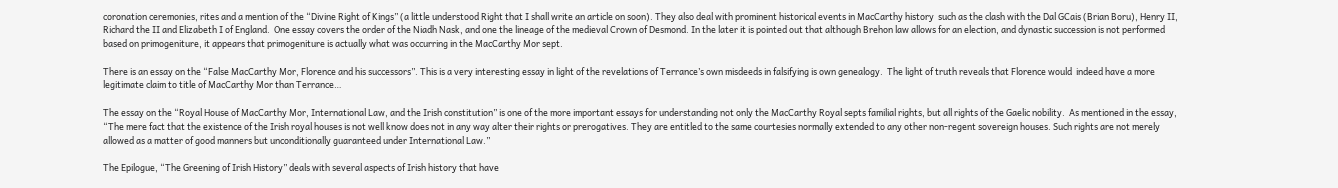coronation ceremonies, rites and a mention of the “Divine Right of Kings” (a little understood Right that I shall write an article on soon). They also deal with prominent historical events in MacCarthy history  such as the clash with the Dal GCais (Brian Boru), Henry II, Richard the II and Elizabeth I of England.  One essay covers the order of the Niadh Nask, and one the lineage of the medieval Crown of Desmond. In the later it is pointed out that although Brehon law allows for an election, and dynastic succession is not performed based on primogeniture, it appears that primogeniture is actually what was occurring in the MacCarthy Mor sept.

There is an essay on the “False MacCarthy Mor, Florence and his successors”. This is a very interesting essay in light of the revelations of Terrance’s own misdeeds in falsifying is own genealogy.  The light of truth reveals that Florence would  indeed have a more legitimate claim to title of MacCarthy Mor than Terrance…

The essay on the “Royal House of MacCarthy Mor, International Law, and the Irish constitution” is one of the more important essays for understanding not only the MacCarthy Royal septs familial rights, but all rights of the Gaelic nobility.  As mentioned in the essay, “The mere fact that the existence of the Irish royal houses is not well know does not in any way alter their rights or prerogatives. They are entitled to the same courtesies normally extended to any other non-regent sovereign houses. Such rights are not merely allowed as a matter of good manners but unconditionally guaranteed under International Law.”

The Epilogue, “The Greening of Irish History” deals with several aspects of Irish history that have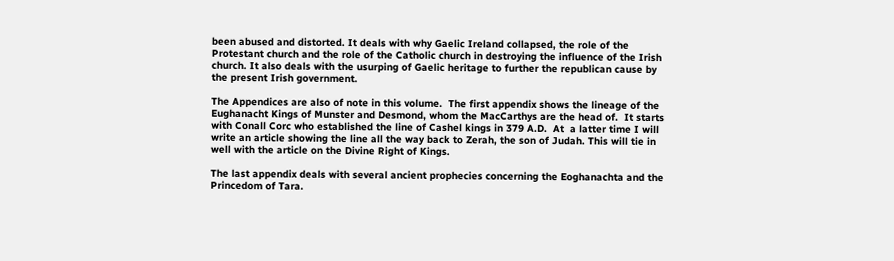been abused and distorted. It deals with why Gaelic Ireland collapsed, the role of the Protestant church and the role of the Catholic church in destroying the influence of the Irish church. It also deals with the usurping of Gaelic heritage to further the republican cause by the present Irish government.

The Appendices are also of note in this volume.  The first appendix shows the lineage of the Eughanacht Kings of Munster and Desmond, whom the MacCarthys are the head of.  It starts with Conall Corc who established the line of Cashel kings in 379 A.D.  At  a latter time I will write an article showing the line all the way back to Zerah, the son of Judah. This will tie in well with the article on the Divine Right of Kings.

The last appendix deals with several ancient prophecies concerning the Eoghanachta and the Princedom of Tara.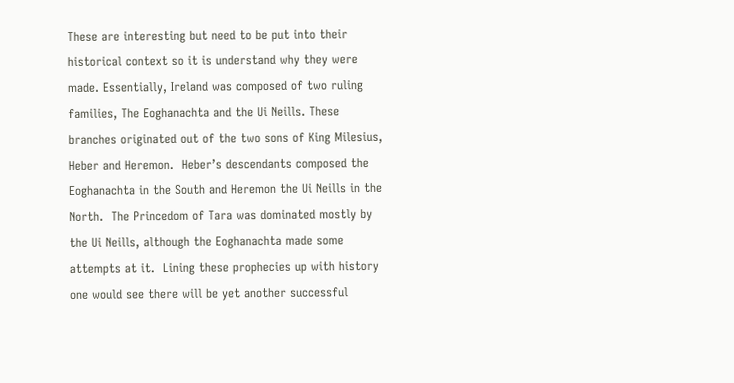These are interesting but need to be put into their historical context so it is understand why they were made. Essentially, Ireland was composed of two ruling families, The Eoghanachta and the Ui Neills. These branches originated out of the two sons of King Milesius, Heber and Heremon.  Heber’s descendants composed the Eoghanachta in the South and Heremon the Ui Neills in the North.  The Princedom of Tara was dominated mostly by the Ui Neills, although the Eoghanachta made some attempts at it.  Lining these prophecies up with history one would see there will be yet another successful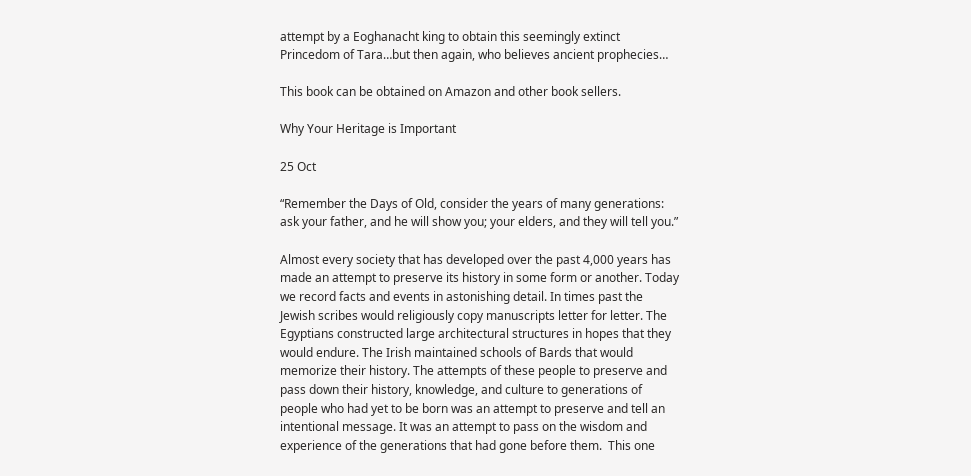attempt by a Eoghanacht king to obtain this seemingly extinct Princedom of Tara…but then again, who believes ancient prophecies…

This book can be obtained on Amazon and other book sellers.

Why Your Heritage is Important

25 Oct

“Remember the Days of Old, consider the years of many generations: ask your father, and he will show you; your elders, and they will tell you.”

Almost every society that has developed over the past 4,000 years has made an attempt to preserve its history in some form or another. Today we record facts and events in astonishing detail. In times past the Jewish scribes would religiously copy manuscripts letter for letter. The Egyptians constructed large architectural structures in hopes that they would endure. The Irish maintained schools of Bards that would memorize their history. The attempts of these people to preserve and pass down their history, knowledge, and culture to generations of people who had yet to be born was an attempt to preserve and tell an intentional message. It was an attempt to pass on the wisdom and experience of the generations that had gone before them.  This one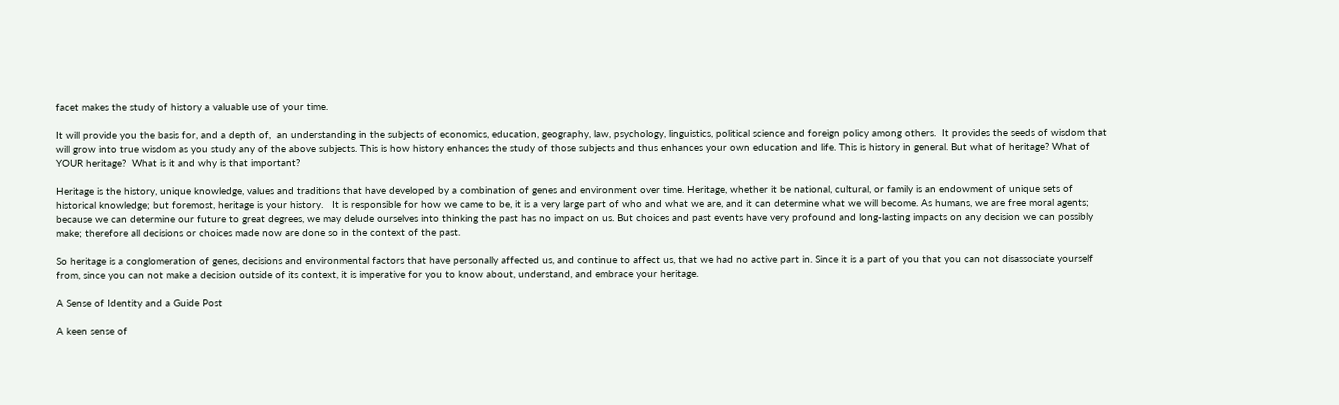facet makes the study of history a valuable use of your time.

It will provide you the basis for, and a depth of,  an understanding in the subjects of economics, education, geography, law, psychology, linguistics, political science and foreign policy among others.  It provides the seeds of wisdom that will grow into true wisdom as you study any of the above subjects. This is how history enhances the study of those subjects and thus enhances your own education and life. This is history in general. But what of heritage? What of YOUR heritage?  What is it and why is that important?

Heritage is the history, unique knowledge, values and traditions that have developed by a combination of genes and environment over time. Heritage, whether it be national, cultural, or family is an endowment of unique sets of historical knowledge; but foremost, heritage is your history.   It is responsible for how we came to be, it is a very large part of who and what we are, and it can determine what we will become. As humans, we are free moral agents; because we can determine our future to great degrees, we may delude ourselves into thinking the past has no impact on us. But choices and past events have very profound and long-lasting impacts on any decision we can possibly make; therefore all decisions or choices made now are done so in the context of the past.

So heritage is a conglomeration of genes, decisions and environmental factors that have personally affected us, and continue to affect us, that we had no active part in. Since it is a part of you that you can not disassociate yourself from, since you can not make a decision outside of its context, it is imperative for you to know about, understand, and embrace your heritage.

A Sense of Identity and a Guide Post

A keen sense of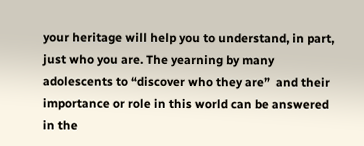your heritage will help you to understand, in part, just who you are. The yearning by many adolescents to “discover who they are”  and their importance or role in this world can be answered in the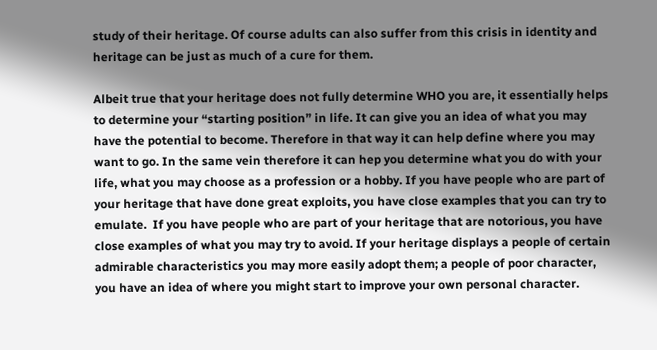study of their heritage. Of course adults can also suffer from this crisis in identity and heritage can be just as much of a cure for them.

Albeit true that your heritage does not fully determine WHO you are, it essentially helps to determine your “starting position” in life. It can give you an idea of what you may have the potential to become. Therefore in that way it can help define where you may want to go. In the same vein therefore it can hep you determine what you do with your life, what you may choose as a profession or a hobby. If you have people who are part of your heritage that have done great exploits, you have close examples that you can try to emulate.  If you have people who are part of your heritage that are notorious, you have close examples of what you may try to avoid. If your heritage displays a people of certain admirable characteristics you may more easily adopt them; a people of poor character, you have an idea of where you might start to improve your own personal character.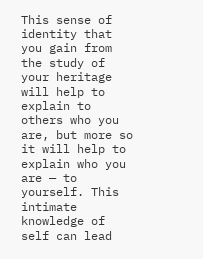This sense of identity that you gain from the study of your heritage will help to explain to others who you are, but more so it will help to explain who you are — to yourself. This intimate knowledge of self can lead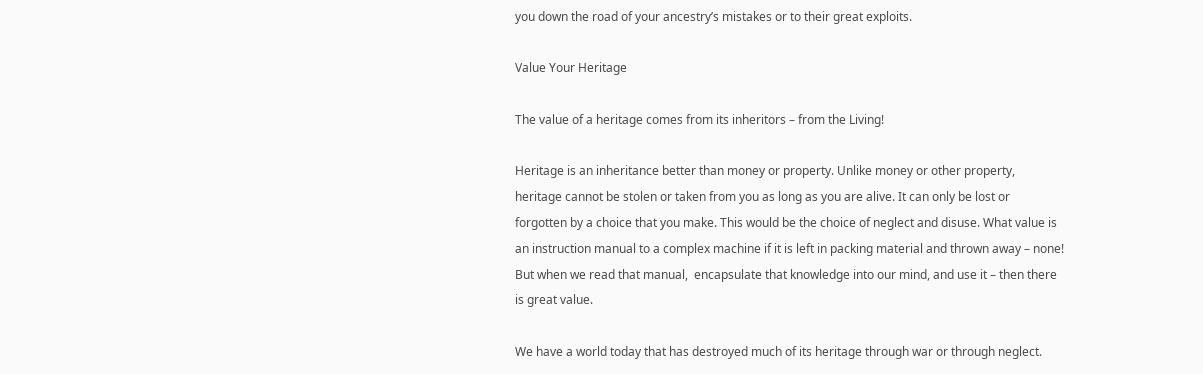you down the road of your ancestry’s mistakes or to their great exploits.

Value Your Heritage

The value of a heritage comes from its inheritors – from the Living!

Heritage is an inheritance better than money or property. Unlike money or other property, heritage cannot be stolen or taken from you as long as you are alive. It can only be lost or forgotten by a choice that you make. This would be the choice of neglect and disuse. What value is an instruction manual to a complex machine if it is left in packing material and thrown away – none! But when we read that manual,  encapsulate that knowledge into our mind, and use it – then there is great value.

We have a world today that has destroyed much of its heritage through war or through neglect.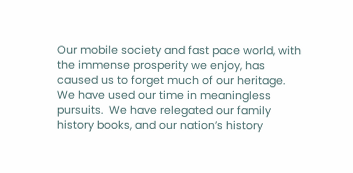Our mobile society and fast pace world, with the immense prosperity we enjoy, has caused us to forget much of our heritage. We have used our time in meaningless pursuits.  We have relegated our family history books, and our nation’s history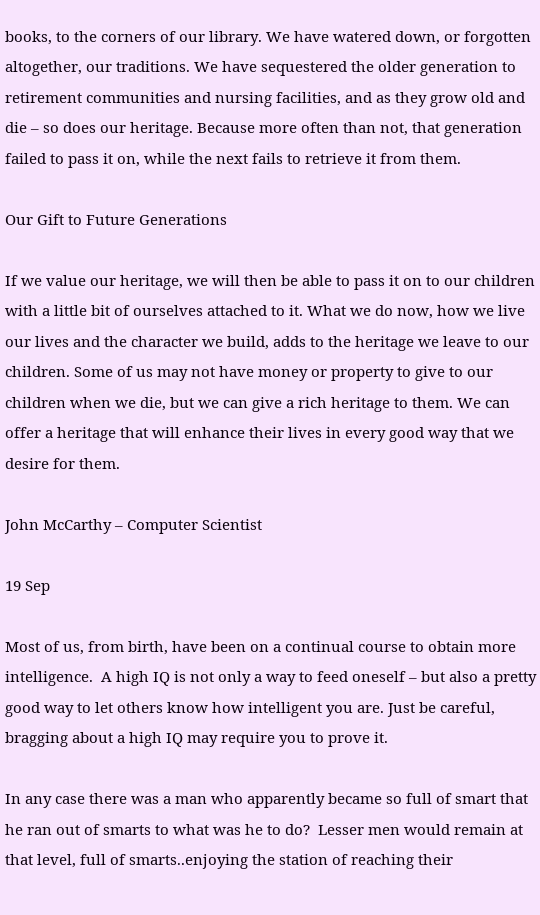books, to the corners of our library. We have watered down, or forgotten altogether, our traditions. We have sequestered the older generation to retirement communities and nursing facilities, and as they grow old and die – so does our heritage. Because more often than not, that generation failed to pass it on, while the next fails to retrieve it from them.

Our Gift to Future Generations

If we value our heritage, we will then be able to pass it on to our children with a little bit of ourselves attached to it. What we do now, how we live our lives and the character we build, adds to the heritage we leave to our children. Some of us may not have money or property to give to our children when we die, but we can give a rich heritage to them. We can offer a heritage that will enhance their lives in every good way that we desire for them.

John McCarthy – Computer Scientist

19 Sep

Most of us, from birth, have been on a continual course to obtain more intelligence.  A high IQ is not only a way to feed oneself – but also a pretty good way to let others know how intelligent you are. Just be careful, bragging about a high IQ may require you to prove it.

In any case there was a man who apparently became so full of smart that he ran out of smarts to what was he to do?  Lesser men would remain at that level, full of smarts..enjoying the station of reaching their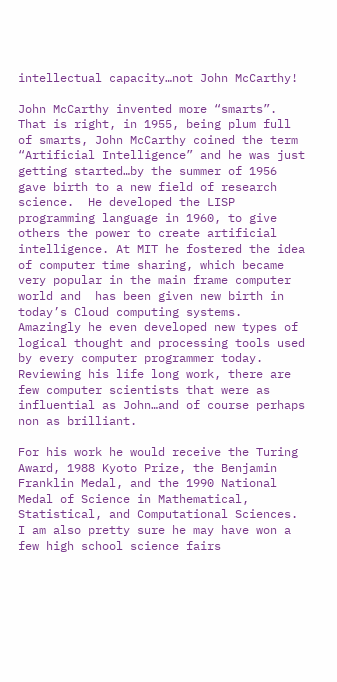intellectual capacity…not John McCarthy!

John McCarthy invented more “smarts”. That is right, in 1955, being plum full of smarts, John McCarthy coined the term “Artificial Intelligence” and he was just getting started…by the summer of 1956 gave birth to a new field of research science.  He developed the LISP programming language in 1960, to give others the power to create artificial intelligence. At MIT he fostered the idea of computer time sharing, which became very popular in the main frame computer world and  has been given new birth in today’s Cloud computing systems.  Amazingly he even developed new types of logical thought and processing tools used by every computer programmer today. Reviewing his life long work, there are few computer scientists that were as influential as John…and of course perhaps non as brilliant.

For his work he would receive the Turing Award, 1988 Kyoto Prize, the Benjamin Franklin Medal, and the 1990 National Medal of Science in Mathematical, Statistical, and Computational Sciences. I am also pretty sure he may have won a few high school science fairs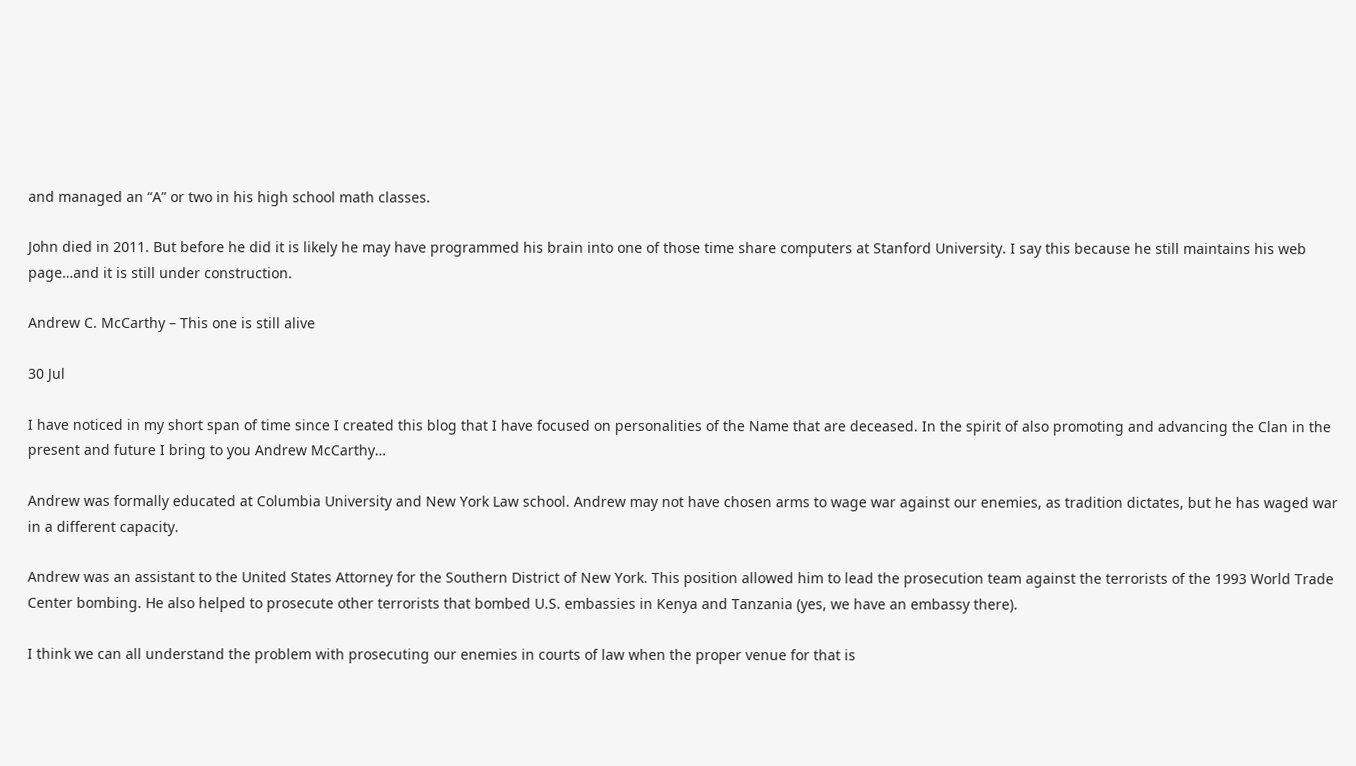and managed an “A” or two in his high school math classes.

John died in 2011. But before he did it is likely he may have programmed his brain into one of those time share computers at Stanford University. I say this because he still maintains his web page…and it is still under construction.

Andrew C. McCarthy – This one is still alive

30 Jul

I have noticed in my short span of time since I created this blog that I have focused on personalities of the Name that are deceased. In the spirit of also promoting and advancing the Clan in the present and future I bring to you Andrew McCarthy…

Andrew was formally educated at Columbia University and New York Law school. Andrew may not have chosen arms to wage war against our enemies, as tradition dictates, but he has waged war in a different capacity.

Andrew was an assistant to the United States Attorney for the Southern District of New York. This position allowed him to lead the prosecution team against the terrorists of the 1993 World Trade Center bombing. He also helped to prosecute other terrorists that bombed U.S. embassies in Kenya and Tanzania (yes, we have an embassy there).

I think we can all understand the problem with prosecuting our enemies in courts of law when the proper venue for that is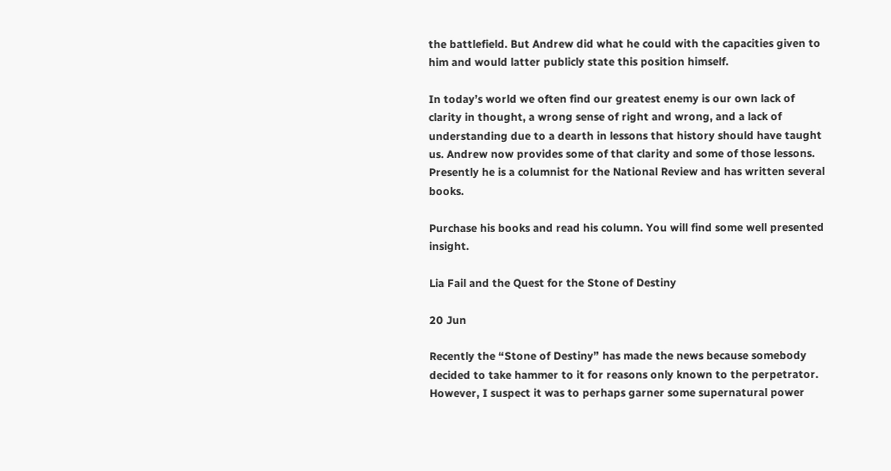the battlefield. But Andrew did what he could with the capacities given to him and would latter publicly state this position himself.

In today’s world we often find our greatest enemy is our own lack of clarity in thought, a wrong sense of right and wrong, and a lack of understanding due to a dearth in lessons that history should have taught us. Andrew now provides some of that clarity and some of those lessons. Presently he is a columnist for the National Review and has written several books.

Purchase his books and read his column. You will find some well presented insight.

Lia Fail and the Quest for the Stone of Destiny

20 Jun

Recently the “Stone of Destiny” has made the news because somebody decided to take hammer to it for reasons only known to the perpetrator. However, I suspect it was to perhaps garner some supernatural power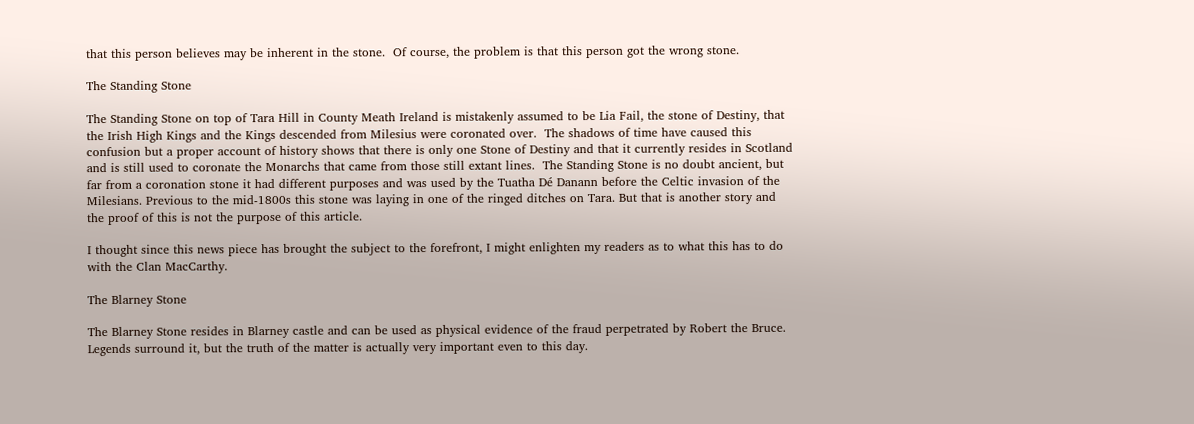that this person believes may be inherent in the stone.  Of course, the problem is that this person got the wrong stone.

The Standing Stone

The Standing Stone on top of Tara Hill in County Meath Ireland is mistakenly assumed to be Lia Fail, the stone of Destiny, that the Irish High Kings and the Kings descended from Milesius were coronated over.  The shadows of time have caused this confusion but a proper account of history shows that there is only one Stone of Destiny and that it currently resides in Scotland and is still used to coronate the Monarchs that came from those still extant lines.  The Standing Stone is no doubt ancient, but far from a coronation stone it had different purposes and was used by the Tuatha Dé Danann before the Celtic invasion of the Milesians. Previous to the mid-1800s this stone was laying in one of the ringed ditches on Tara. But that is another story and the proof of this is not the purpose of this article.

I thought since this news piece has brought the subject to the forefront, I might enlighten my readers as to what this has to do with the Clan MacCarthy.

The Blarney Stone

The Blarney Stone resides in Blarney castle and can be used as physical evidence of the fraud perpetrated by Robert the Bruce.  Legends surround it, but the truth of the matter is actually very important even to this day.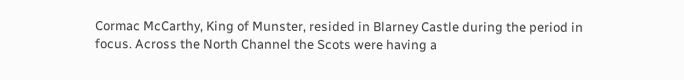Cormac McCarthy, King of Munster, resided in Blarney Castle during the period in focus. Across the North Channel the Scots were having a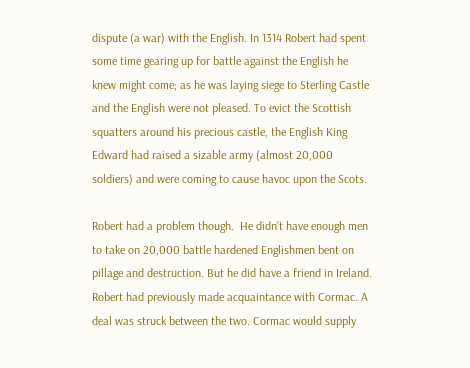dispute (a war) with the English. In 1314 Robert had spent some time gearing up for battle against the English he knew might come; as he was laying siege to Sterling Castle and the English were not pleased. To evict the Scottish squatters around his precious castle, the English King Edward had raised a sizable army (almost 20,000 soldiers) and were coming to cause havoc upon the Scots.

Robert had a problem though.  He didn’t have enough men to take on 20,000 battle hardened Englishmen bent on pillage and destruction. But he did have a friend in Ireland. Robert had previously made acquaintance with Cormac. A deal was struck between the two. Cormac would supply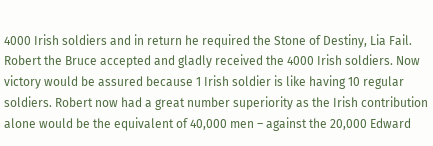4000 Irish soldiers and in return he required the Stone of Destiny, Lia Fail.  Robert the Bruce accepted and gladly received the 4000 Irish soldiers. Now victory would be assured because 1 Irish soldier is like having 10 regular soldiers. Robert now had a great number superiority as the Irish contribution alone would be the equivalent of 40,000 men – against the 20,000 Edward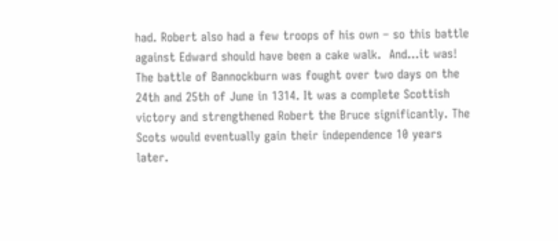had. Robert also had a few troops of his own – so this battle against Edward should have been a cake walk.  And…it was! The battle of Bannockburn was fought over two days on the 24th and 25th of June in 1314. It was a complete Scottish victory and strengthened Robert the Bruce significantly. The Scots would eventually gain their independence 10 years later.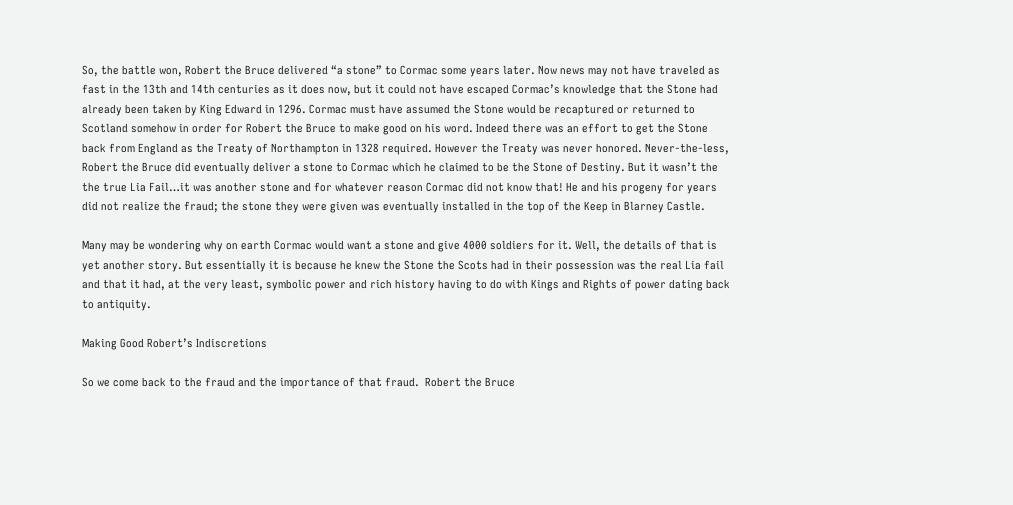So, the battle won, Robert the Bruce delivered “a stone” to Cormac some years later. Now news may not have traveled as fast in the 13th and 14th centuries as it does now, but it could not have escaped Cormac’s knowledge that the Stone had already been taken by King Edward in 1296. Cormac must have assumed the Stone would be recaptured or returned to Scotland somehow in order for Robert the Bruce to make good on his word. Indeed there was an effort to get the Stone back from England as the Treaty of Northampton in 1328 required. However the Treaty was never honored. Never-the-less, Robert the Bruce did eventually deliver a stone to Cormac which he claimed to be the Stone of Destiny. But it wasn’t the the true Lia Fail…it was another stone and for whatever reason Cormac did not know that! He and his progeny for years did not realize the fraud; the stone they were given was eventually installed in the top of the Keep in Blarney Castle.

Many may be wondering why on earth Cormac would want a stone and give 4000 soldiers for it. Well, the details of that is yet another story. But essentially it is because he knew the Stone the Scots had in their possession was the real Lia fail and that it had, at the very least, symbolic power and rich history having to do with Kings and Rights of power dating back to antiquity.

Making Good Robert’s Indiscretions

So we come back to the fraud and the importance of that fraud.  Robert the Bruce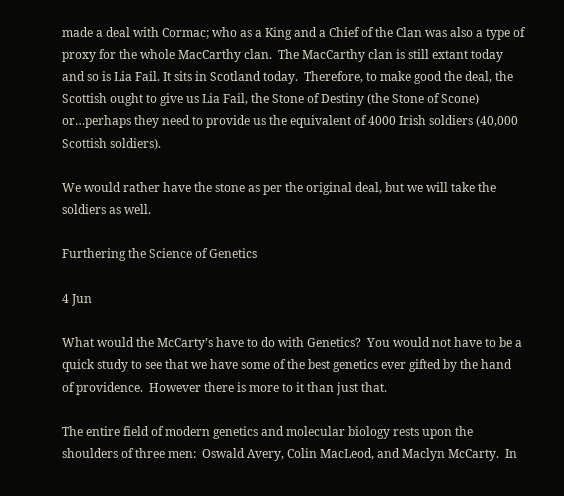made a deal with Cormac; who as a King and a Chief of the Clan was also a type of proxy for the whole MacCarthy clan.  The MacCarthy clan is still extant today and so is Lia Fail. It sits in Scotland today.  Therefore, to make good the deal, the Scottish ought to give us Lia Fail, the Stone of Destiny (the Stone of Scone) or…perhaps they need to provide us the equivalent of 4000 Irish soldiers (40,000 Scottish soldiers).

We would rather have the stone as per the original deal, but we will take the soldiers as well.

Furthering the Science of Genetics

4 Jun

What would the McCarty’s have to do with Genetics?  You would not have to be a quick study to see that we have some of the best genetics ever gifted by the hand of providence.  However there is more to it than just that.

The entire field of modern genetics and molecular biology rests upon the shoulders of three men:  Oswald Avery, Colin MacLeod, and Maclyn McCarty.  In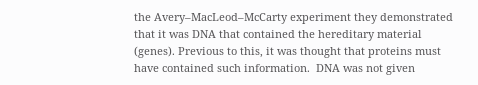the Avery–MacLeod–McCarty experiment they demonstrated that it was DNA that contained the hereditary material (genes). Previous to this, it was thought that proteins must have contained such information.  DNA was not given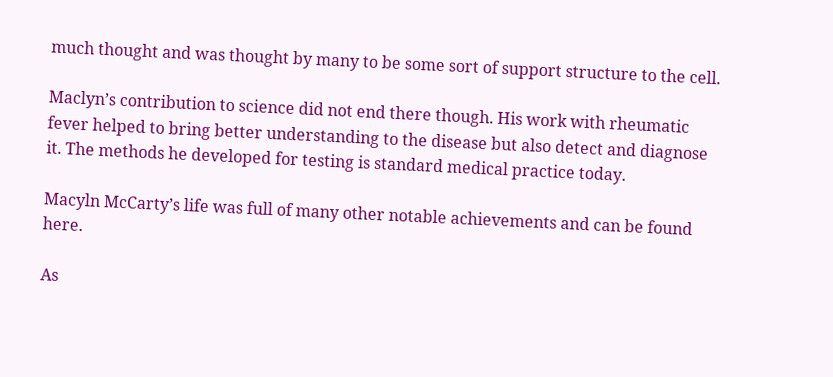much thought and was thought by many to be some sort of support structure to the cell.

Maclyn’s contribution to science did not end there though. His work with rheumatic fever helped to bring better understanding to the disease but also detect and diagnose it. The methods he developed for testing is standard medical practice today.

Macyln McCarty’s life was full of many other notable achievements and can be found here.

As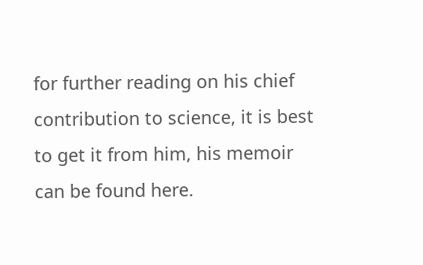for further reading on his chief contribution to science, it is best to get it from him, his memoir can be found here.